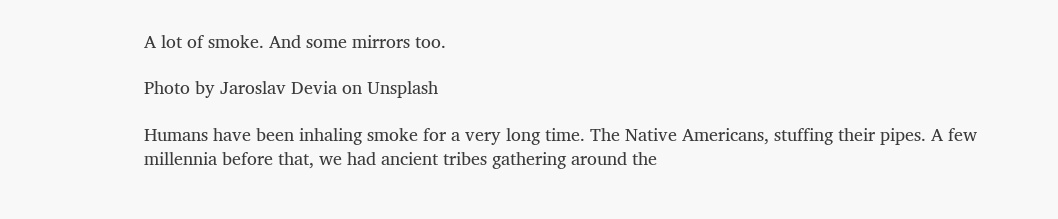A lot of smoke. And some mirrors too.

Photo by Jaroslav Devia on Unsplash

Humans have been inhaling smoke for a very long time. The Native Americans, stuffing their pipes. A few millennia before that, we had ancient tribes gathering around the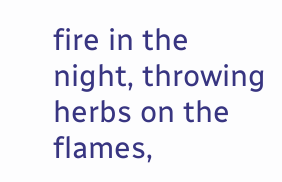fire in the night, throwing herbs on the flames,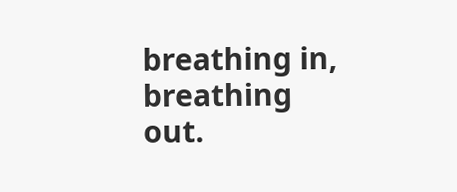breathing in, breathing out.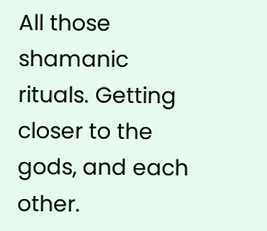All those shamanic rituals. Getting closer to the gods, and each other.